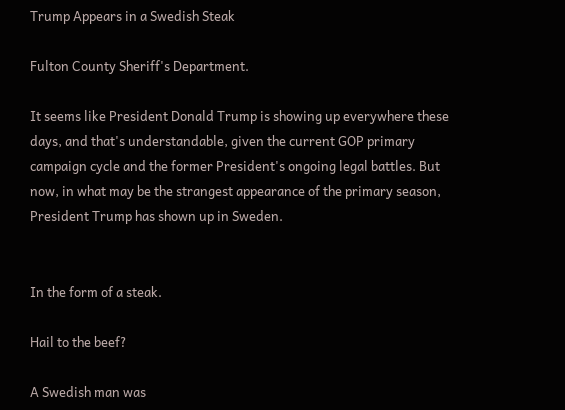Trump Appears in a Swedish Steak

Fulton County Sheriff's Department.

It seems like President Donald Trump is showing up everywhere these days, and that's understandable, given the current GOP primary campaign cycle and the former President's ongoing legal battles. But now, in what may be the strangest appearance of the primary season, President Trump has shown up in Sweden.


In the form of a steak.

Hail to the beef?

A Swedish man was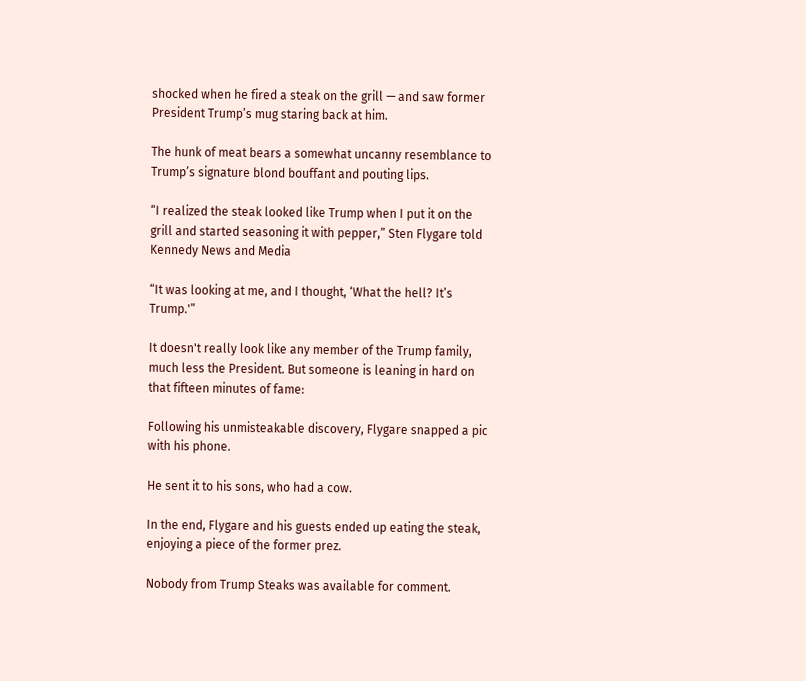shocked when he fired a steak on the grill — and saw former President Trump’s mug staring back at him.

The hunk of meat bears a somewhat uncanny resemblance to Trump’s signature blond bouffant and pouting lips.

“I realized the steak looked like Trump when I put it on the grill and started seasoning it with pepper,” Sten Flygare told Kennedy News and Media

“It was looking at me, and I thought, ‘What the hell? It’s Trump.'”

It doesn't really look like any member of the Trump family, much less the President. But someone is leaning in hard on that fifteen minutes of fame:

Following his unmisteakable discovery, Flygare snapped a pic with his phone.

He sent it to his sons, who had a cow.

In the end, Flygare and his guests ended up eating the steak, enjoying a piece of the former prez.

Nobody from Trump Steaks was available for comment.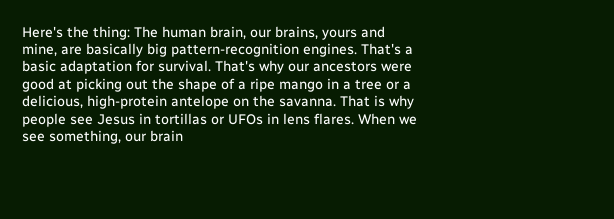Here's the thing: The human brain, our brains, yours and mine, are basically big pattern-recognition engines. That's a basic adaptation for survival. That's why our ancestors were good at picking out the shape of a ripe mango in a tree or a delicious, high-protein antelope on the savanna. That is why people see Jesus in tortillas or UFOs in lens flares. When we see something, our brain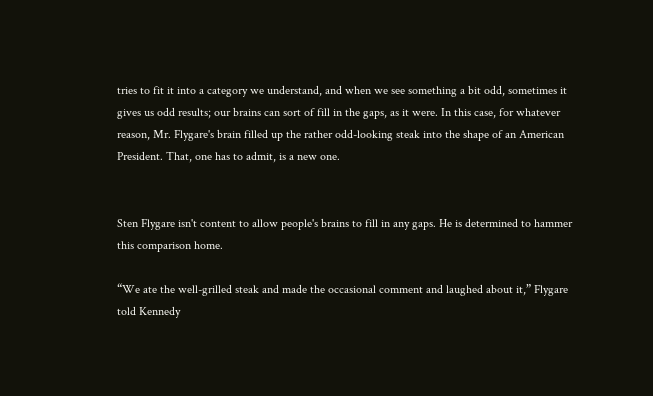tries to fit it into a category we understand, and when we see something a bit odd, sometimes it gives us odd results; our brains can sort of fill in the gaps, as it were. In this case, for whatever reason, Mr. Flygare's brain filled up the rather odd-looking steak into the shape of an American President. That, one has to admit, is a new one.


Sten Flygare isn't content to allow people's brains to fill in any gaps. He is determined to hammer this comparison home.

“We ate the well-grilled steak and made the occasional comment and laughed about it,” Flygare told Kennedy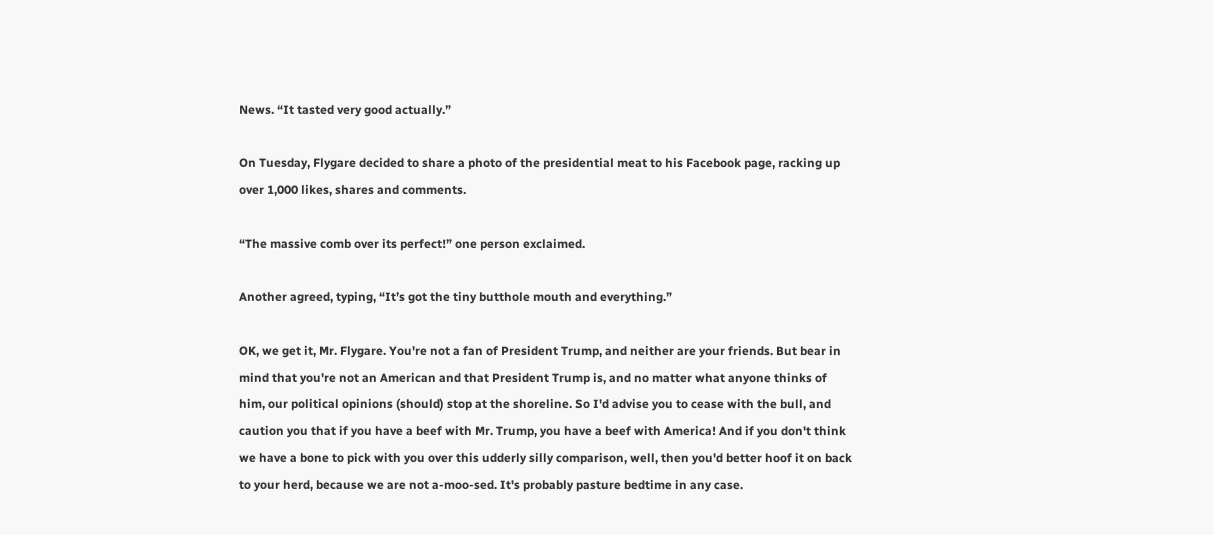News. “It tasted very good actually.”

On Tuesday, Flygare decided to share a photo of the presidential meat to his Facebook page, racking up over 1,000 likes, shares and comments.

“The massive comb over its perfect!” one person exclaimed.

Another agreed, typing, “It’s got the tiny butthole mouth and everything.”

OK, we get it, Mr. Flygare. You're not a fan of President Trump, and neither are your friends. But bear in mind that you're not an American and that President Trump is, and no matter what anyone thinks of him, our political opinions (should) stop at the shoreline. So I'd advise you to cease with the bull, and caution you that if you have a beef with Mr. Trump, you have a beef with America! And if you don't think we have a bone to pick with you over this udderly silly comparison, well, then you'd better hoof it on back to your herd, because we are not a-moo-sed. It's probably pasture bedtime in any case.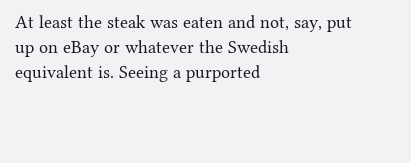At least the steak was eaten and not, say, put up on eBay or whatever the Swedish equivalent is. Seeing a purported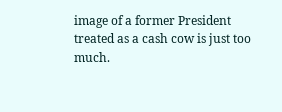image of a former President treated as a cash cow is just too much.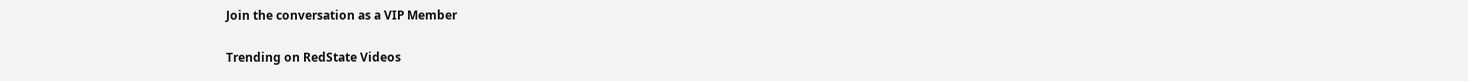Join the conversation as a VIP Member

Trending on RedState Videos